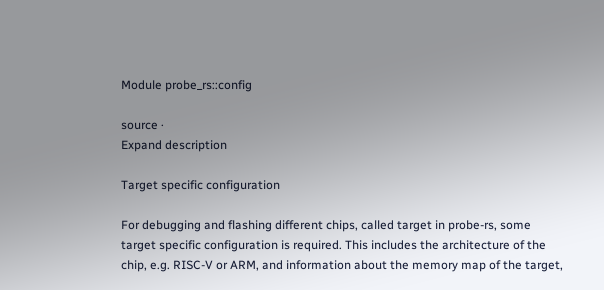Module probe_rs::config

source ·
Expand description

Target specific configuration

For debugging and flashing different chips, called target in probe-rs, some target specific configuration is required. This includes the architecture of the chip, e.g. RISC-V or ARM, and information about the memory map of the target,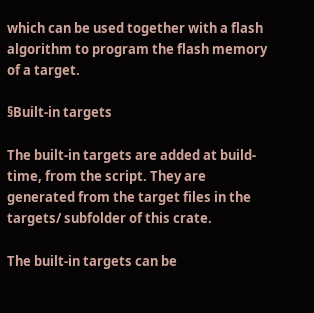which can be used together with a flash algorithm to program the flash memory of a target.

§Built-in targets

The built-in targets are added at build-time, from the script. They are generated from the target files in the targets/ subfolder of this crate.

The built-in targets can be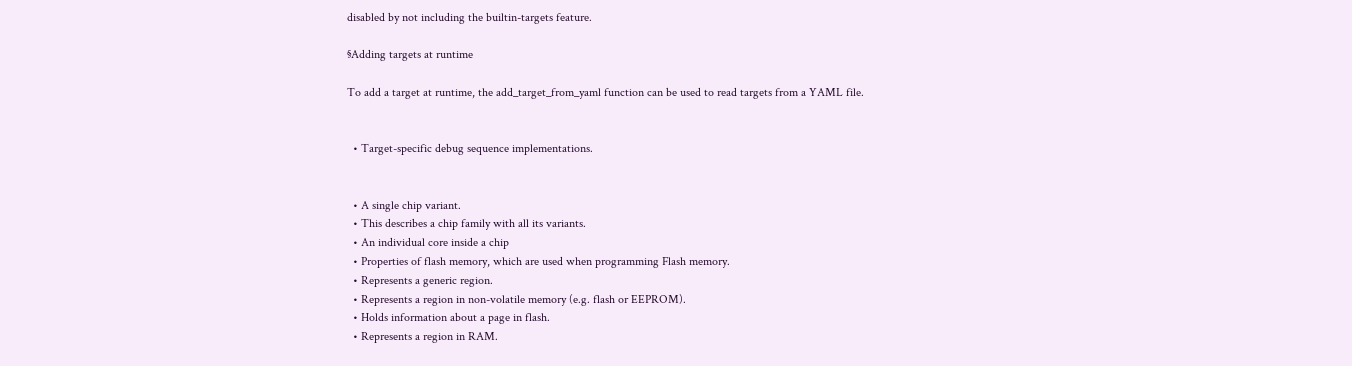disabled by not including the builtin-targets feature.

§Adding targets at runtime

To add a target at runtime, the add_target_from_yaml function can be used to read targets from a YAML file.


  • Target-specific debug sequence implementations.


  • A single chip variant.
  • This describes a chip family with all its variants.
  • An individual core inside a chip
  • Properties of flash memory, which are used when programming Flash memory.
  • Represents a generic region.
  • Represents a region in non-volatile memory (e.g. flash or EEPROM).
  • Holds information about a page in flash.
  • Represents a region in RAM.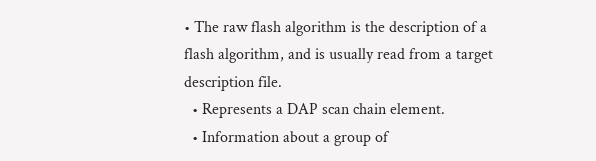• The raw flash algorithm is the description of a flash algorithm, and is usually read from a target description file.
  • Represents a DAP scan chain element.
  • Information about a group of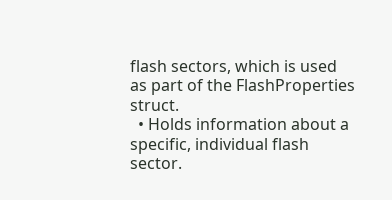flash sectors, which is used as part of the FlashProperties struct.
  • Holds information about a specific, individual flash sector.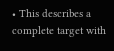• This describes a complete target with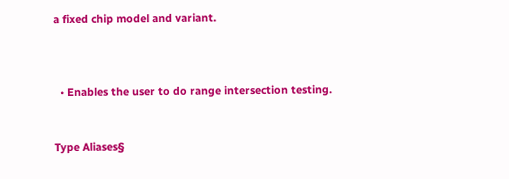a fixed chip model and variant.



  • Enables the user to do range intersection testing.


Type Aliases§